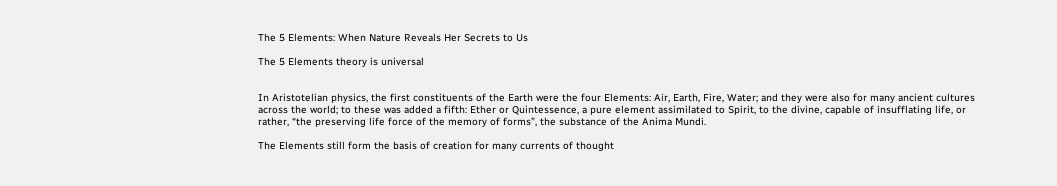The 5 Elements: When Nature Reveals Her Secrets to Us

The 5 Elements theory is universal


In Aristotelian physics, the first constituents of the Earth were the four Elements: Air, Earth, Fire, Water; and they were also for many ancient cultures across the world; to these was added a fifth: Ether or Quintessence, a pure element assimilated to Spirit, to the divine, capable of insufflating life, or rather, “the preserving life force of the memory of forms”, the substance of the Anima Mundi.

The Elements still form the basis of creation for many currents of thought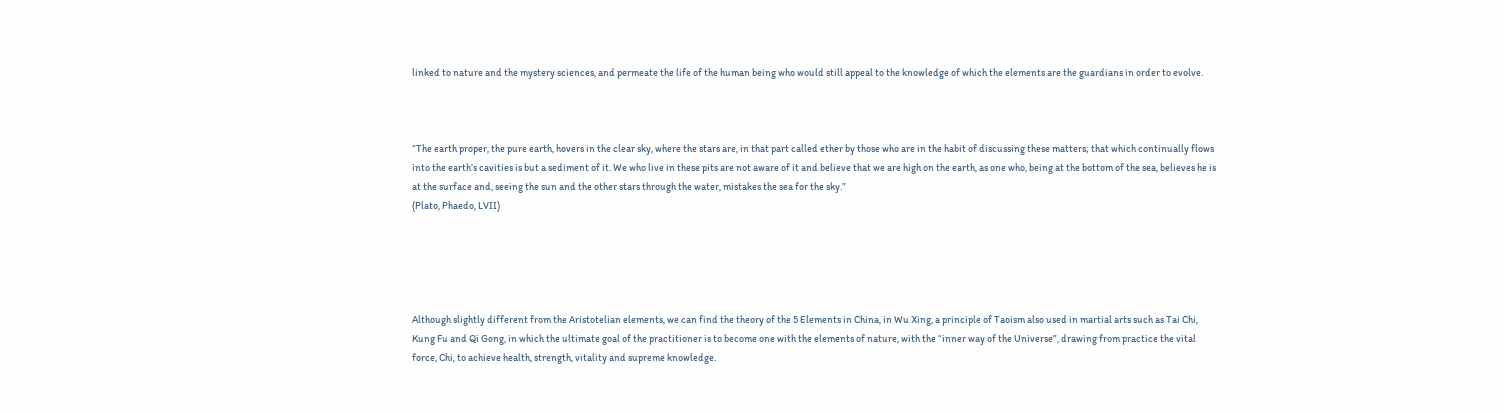linked to nature and the mystery sciences, and permeate the life of the human being who would still appeal to the knowledge of which the elements are the guardians in order to evolve.



“The earth proper, the pure earth, hovers in the clear sky, where the stars are, in that part called ether by those who are in the habit of discussing these matters; that which continually flows into the earth’s cavities is but a sediment of it. We who live in these pits are not aware of it and believe that we are high on the earth, as one who, being at the bottom of the sea, believes he is at the surface and, seeing the sun and the other stars through the water, mistakes the sea for the sky.”
(Plato, Phaedo, LVII)





Although slightly different from the Aristotelian elements, we can find the theory of the 5 Elements in China, in Wu Xing, a principle of Taoism also used in martial arts such as Tai Chi, Kung Fu and Qi Gong, in which the ultimate goal of the practitioner is to become one with the elements of nature, with the “inner way of the Universe”, drawing from practice the vital force, Chi, to achieve health, strength, vitality and supreme knowledge.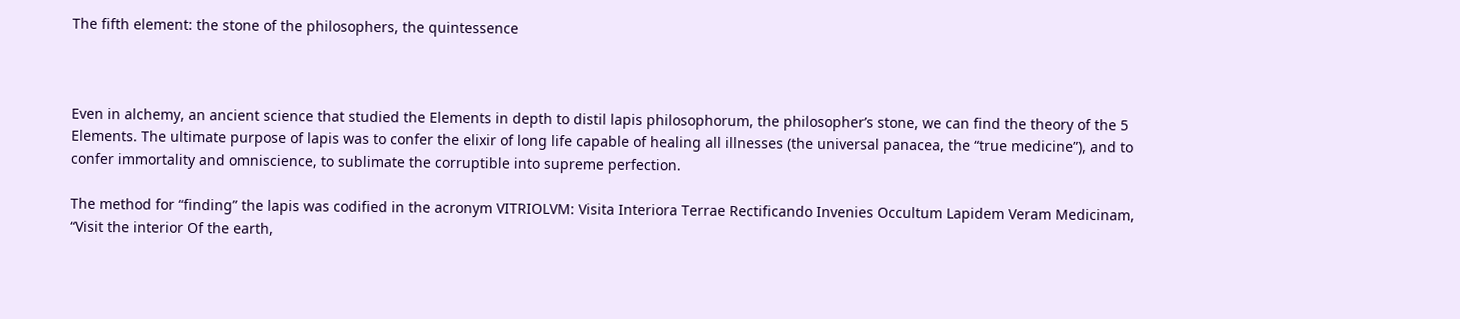The fifth element: the stone of the philosophers, the quintessence



Even in alchemy, an ancient science that studied the Elements in depth to distil lapis philosophorum, the philosopher’s stone, we can find the theory of the 5 Elements. The ultimate purpose of lapis was to confer the elixir of long life capable of healing all illnesses (the universal panacea, the “true medicine”), and to confer immortality and omniscience, to sublimate the corruptible into supreme perfection.

The method for “finding” the lapis was codified in the acronym VITRIOLVM: Visita Interiora Terrae Rectificando Invenies Occultum Lapidem Veram Medicinam, “Visit the interior Of the earth,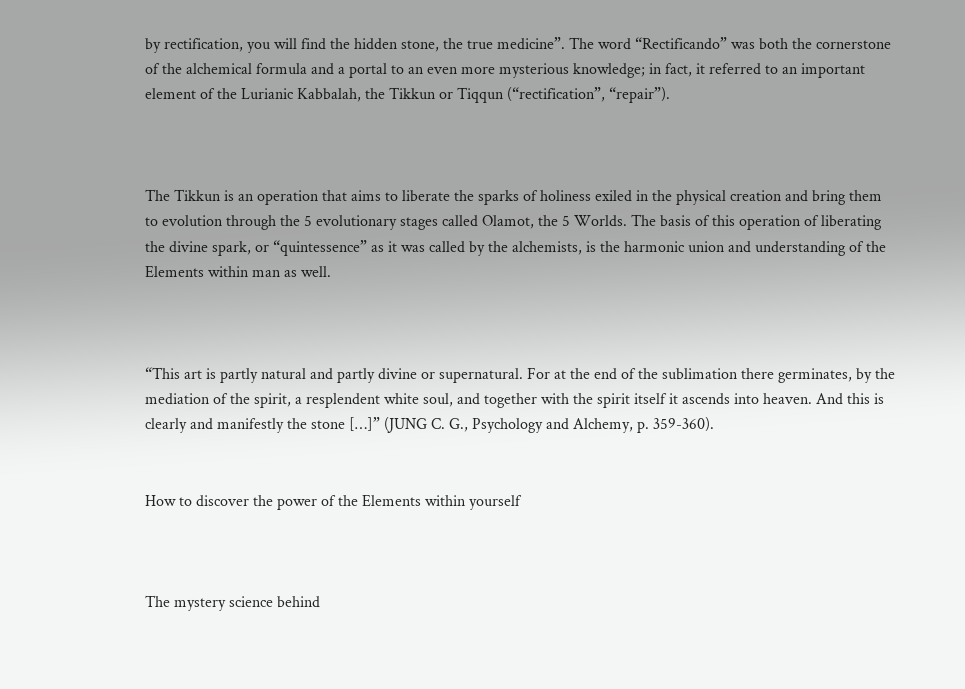by rectification, you will find the hidden stone, the true medicine”. The word “Rectificando” was both the cornerstone of the alchemical formula and a portal to an even more mysterious knowledge; in fact, it referred to an important element of the Lurianic Kabbalah, the Tikkun or Tiqqun (“rectification”, “repair”).



The Tikkun is an operation that aims to liberate the sparks of holiness exiled in the physical creation and bring them to evolution through the 5 evolutionary stages called Olamot, the 5 Worlds. The basis of this operation of liberating the divine spark, or “quintessence” as it was called by the alchemists, is the harmonic union and understanding of the Elements within man as well.



“This art is partly natural and partly divine or supernatural. For at the end of the sublimation there germinates, by the mediation of the spirit, a resplendent white soul, and together with the spirit itself it ascends into heaven. And this is clearly and manifestly the stone […]” (JUNG C. G., Psychology and Alchemy, p. 359-360).


How to discover the power of the Elements within yourself



The mystery science behind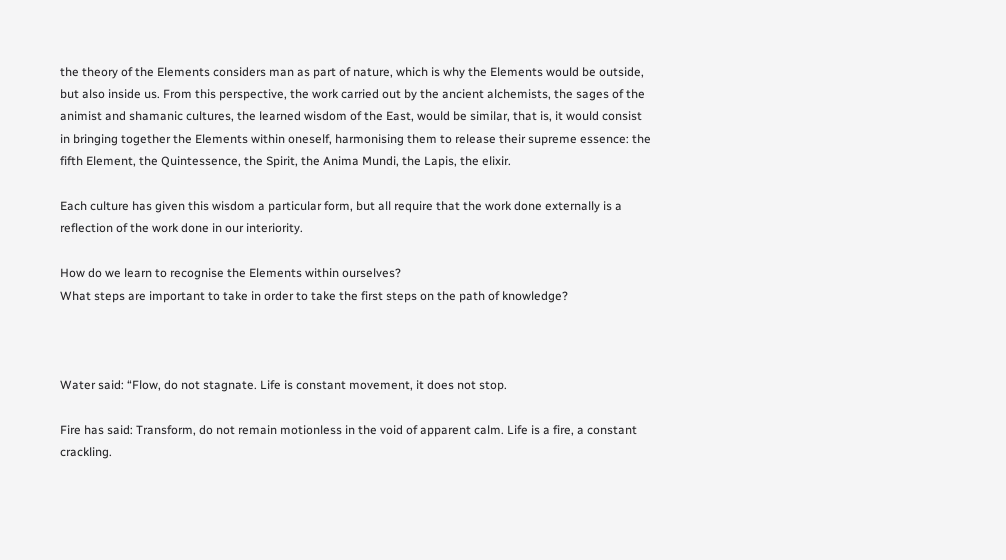the theory of the Elements considers man as part of nature, which is why the Elements would be outside, but also inside us. From this perspective, the work carried out by the ancient alchemists, the sages of the animist and shamanic cultures, the learned wisdom of the East, would be similar, that is, it would consist in bringing together the Elements within oneself, harmonising them to release their supreme essence: the fifth Element, the Quintessence, the Spirit, the Anima Mundi, the Lapis, the elixir.

Each culture has given this wisdom a particular form, but all require that the work done externally is a reflection of the work done in our interiority.

How do we learn to recognise the Elements within ourselves?
What steps are important to take in order to take the first steps on the path of knowledge?



Water said: “Flow, do not stagnate. Life is constant movement, it does not stop.

Fire has said: Transform, do not remain motionless in the void of apparent calm. Life is a fire, a constant crackling.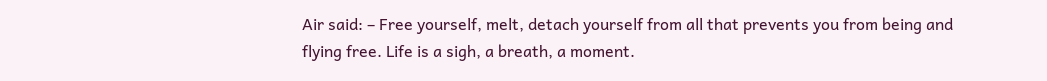Air said: – Free yourself, melt, detach yourself from all that prevents you from being and flying free. Life is a sigh, a breath, a moment.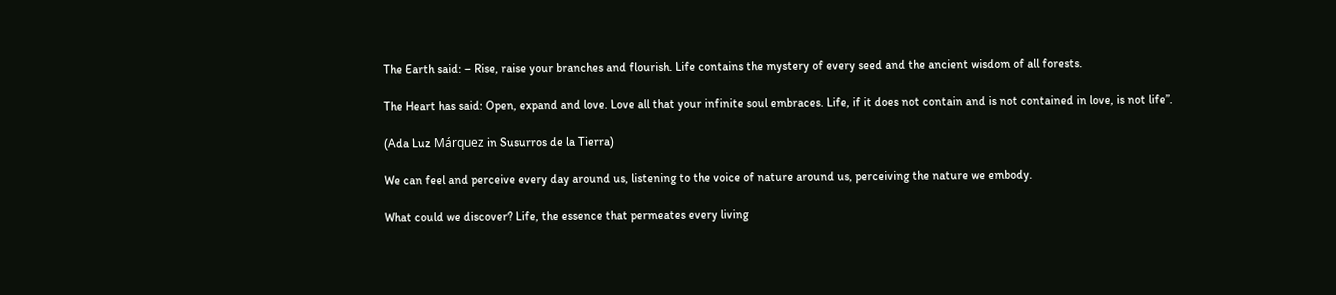The Earth said: – Rise, raise your branches and flourish. Life contains the mystery of every seed and the ancient wisdom of all forests.

The Heart has said: Open, expand and love. Love all that your infinite soul embraces. Life, if it does not contain and is not contained in love, is not life”.

(Ada Luz Márquez in Susurros de la Tierra)

We can feel and perceive every day around us, listening to the voice of nature around us, perceiving the nature we embody.

What could we discover? Life, the essence that permeates every living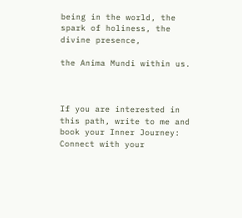being in the world, the spark of holiness, the divine presence,

the Anima Mundi within us.



If you are interested in this path, write to me and book your Inner Journey: Connect with your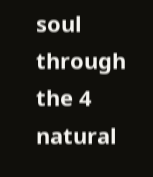soul through the 4 natural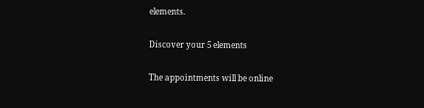elements.

Discover your 5 elements

The appointments will be online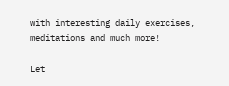with interesting daily exercises, meditations and much more!

Let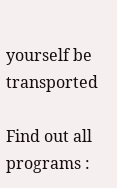yourself be transported

Find out all programs :